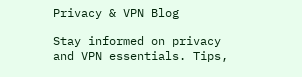Privacy & VPN Blog

Stay informed on privacy and VPN essentials. Tips,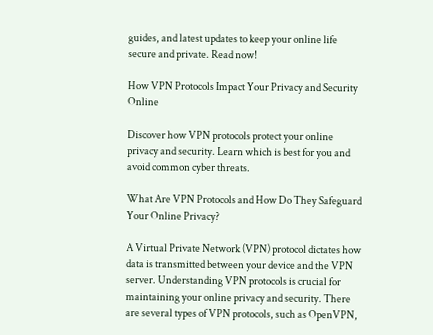guides, and latest updates to keep your online life secure and private. Read now!

How VPN Protocols Impact Your Privacy and Security Online

Discover how VPN protocols protect your online privacy and security. Learn which is best for you and avoid common cyber threats.

What Are VPN Protocols and How Do They Safeguard Your Online Privacy?

A Virtual Private Network (VPN) protocol dictates how data is transmitted between your device and the VPN server. Understanding VPN protocols is crucial for maintaining your online privacy and security. There are several types of VPN protocols, such as OpenVPN,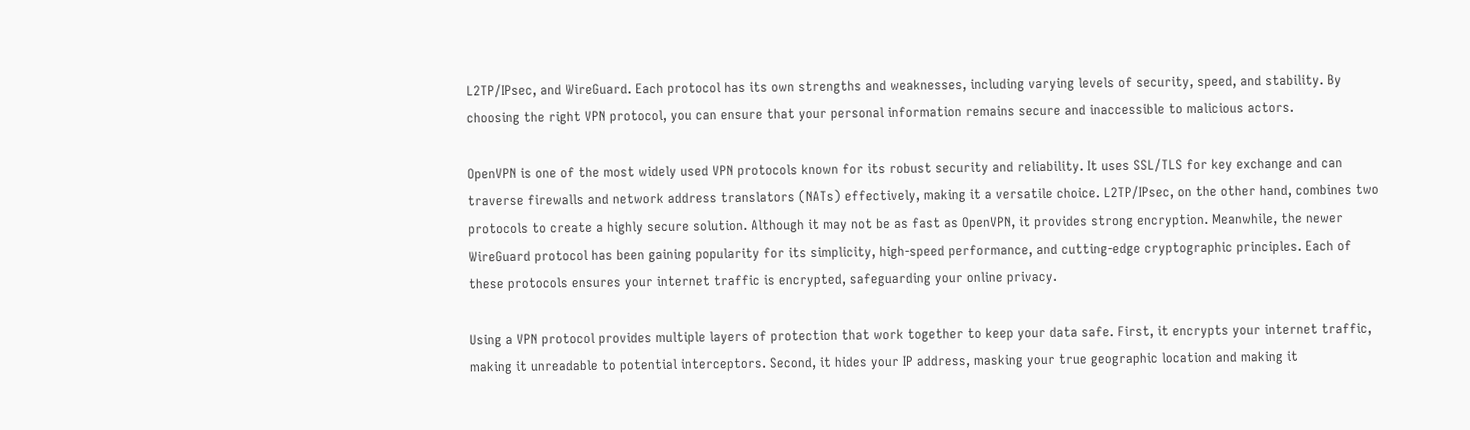L2TP/IPsec, and WireGuard. Each protocol has its own strengths and weaknesses, including varying levels of security, speed, and stability. By choosing the right VPN protocol, you can ensure that your personal information remains secure and inaccessible to malicious actors.

OpenVPN is one of the most widely used VPN protocols known for its robust security and reliability. It uses SSL/TLS for key exchange and can traverse firewalls and network address translators (NATs) effectively, making it a versatile choice. L2TP/IPsec, on the other hand, combines two protocols to create a highly secure solution. Although it may not be as fast as OpenVPN, it provides strong encryption. Meanwhile, the newer WireGuard protocol has been gaining popularity for its simplicity, high-speed performance, and cutting-edge cryptographic principles. Each of these protocols ensures your internet traffic is encrypted, safeguarding your online privacy.

Using a VPN protocol provides multiple layers of protection that work together to keep your data safe. First, it encrypts your internet traffic, making it unreadable to potential interceptors. Second, it hides your IP address, masking your true geographic location and making it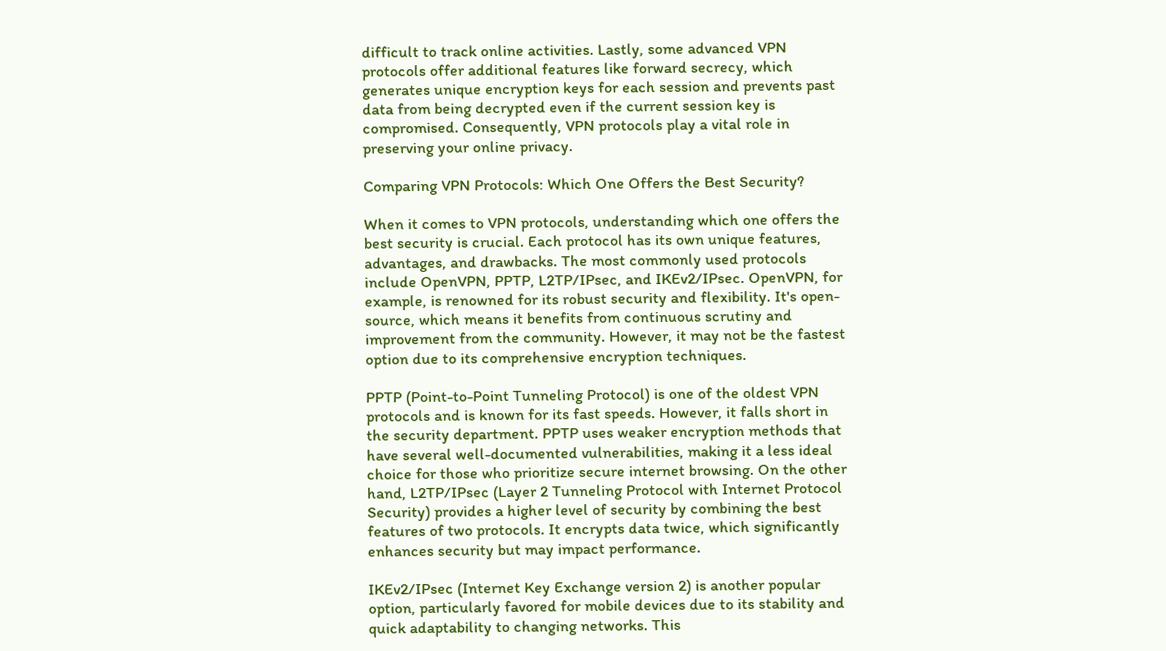difficult to track online activities. Lastly, some advanced VPN protocols offer additional features like forward secrecy, which generates unique encryption keys for each session and prevents past data from being decrypted even if the current session key is compromised. Consequently, VPN protocols play a vital role in preserving your online privacy.

Comparing VPN Protocols: Which One Offers the Best Security?

When it comes to VPN protocols, understanding which one offers the best security is crucial. Each protocol has its own unique features, advantages, and drawbacks. The most commonly used protocols include OpenVPN, PPTP, L2TP/IPsec, and IKEv2/IPsec. OpenVPN, for example, is renowned for its robust security and flexibility. It's open-source, which means it benefits from continuous scrutiny and improvement from the community. However, it may not be the fastest option due to its comprehensive encryption techniques.

PPTP (Point-to-Point Tunneling Protocol) is one of the oldest VPN protocols and is known for its fast speeds. However, it falls short in the security department. PPTP uses weaker encryption methods that have several well-documented vulnerabilities, making it a less ideal choice for those who prioritize secure internet browsing. On the other hand, L2TP/IPsec (Layer 2 Tunneling Protocol with Internet Protocol Security) provides a higher level of security by combining the best features of two protocols. It encrypts data twice, which significantly enhances security but may impact performance.

IKEv2/IPsec (Internet Key Exchange version 2) is another popular option, particularly favored for mobile devices due to its stability and quick adaptability to changing networks. This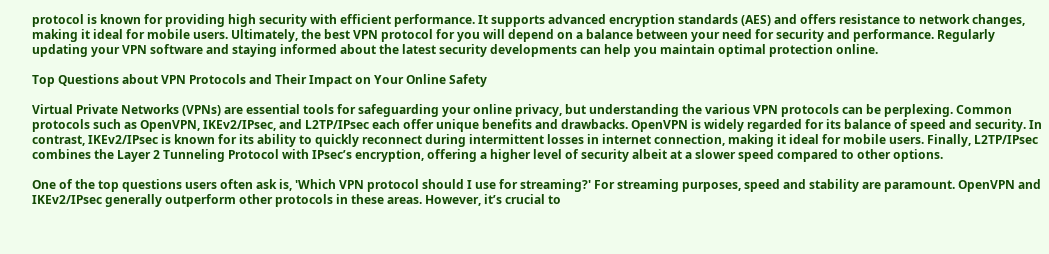protocol is known for providing high security with efficient performance. It supports advanced encryption standards (AES) and offers resistance to network changes, making it ideal for mobile users. Ultimately, the best VPN protocol for you will depend on a balance between your need for security and performance. Regularly updating your VPN software and staying informed about the latest security developments can help you maintain optimal protection online.

Top Questions about VPN Protocols and Their Impact on Your Online Safety

Virtual Private Networks (VPNs) are essential tools for safeguarding your online privacy, but understanding the various VPN protocols can be perplexing. Common protocols such as OpenVPN, IKEv2/IPsec, and L2TP/IPsec each offer unique benefits and drawbacks. OpenVPN is widely regarded for its balance of speed and security. In contrast, IKEv2/IPsec is known for its ability to quickly reconnect during intermittent losses in internet connection, making it ideal for mobile users. Finally, L2TP/IPsec combines the Layer 2 Tunneling Protocol with IPsec’s encryption, offering a higher level of security albeit at a slower speed compared to other options.

One of the top questions users often ask is, 'Which VPN protocol should I use for streaming?' For streaming purposes, speed and stability are paramount. OpenVPN and IKEv2/IPsec generally outperform other protocols in these areas. However, it’s crucial to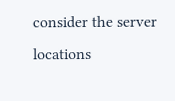consider the server locations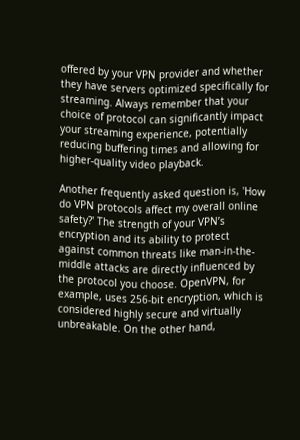offered by your VPN provider and whether they have servers optimized specifically for streaming. Always remember that your choice of protocol can significantly impact your streaming experience, potentially reducing buffering times and allowing for higher-quality video playback.

Another frequently asked question is, 'How do VPN protocols affect my overall online safety?' The strength of your VPN’s encryption and its ability to protect against common threats like man-in-the-middle attacks are directly influenced by the protocol you choose. OpenVPN, for example, uses 256-bit encryption, which is considered highly secure and virtually unbreakable. On the other hand,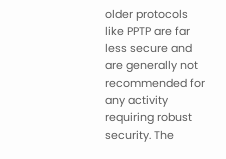older protocols like PPTP are far less secure and are generally not recommended for any activity requiring robust security. The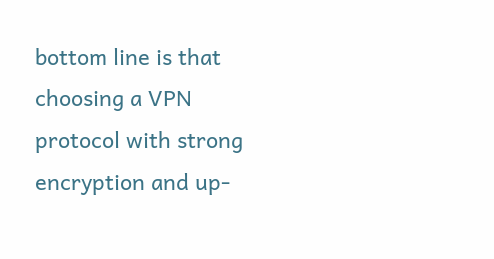bottom line is that choosing a VPN protocol with strong encryption and up-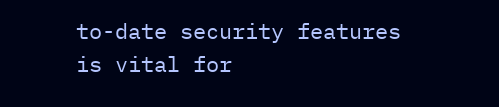to-date security features is vital for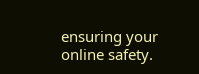ensuring your online safety.